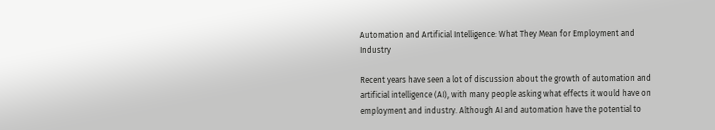Automation and Artificial Intelligence: What They Mean for Employment and Industry

Recent years have seen a lot of discussion about the growth of automation and artificial intelligence (AI), with many people asking what effects it would have on employment and industry. Although AI and automation have the potential to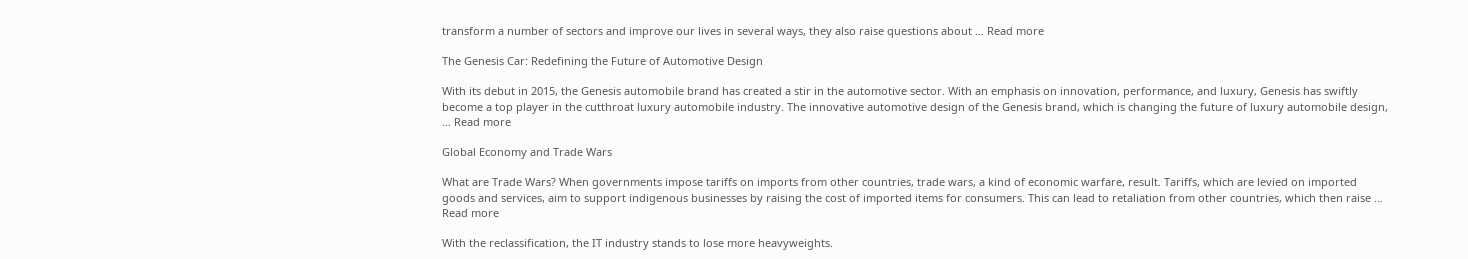transform a number of sectors and improve our lives in several ways, they also raise questions about … Read more

The Genesis Car: Redefining the Future of Automotive Design

With its debut in 2015, the Genesis automobile brand has created a stir in the automotive sector. With an emphasis on innovation, performance, and luxury, Genesis has swiftly become a top player in the cutthroat luxury automobile industry. The innovative automotive design of the Genesis brand, which is changing the future of luxury automobile design, … Read more

Global Economy and Trade Wars

What are Trade Wars? When governments impose tariffs on imports from other countries, trade wars, a kind of economic warfare, result. Tariffs, which are levied on imported goods and services, aim to support indigenous businesses by raising the cost of imported items for consumers. This can lead to retaliation from other countries, which then raise … Read more

With the reclassification, the IT industry stands to lose more heavyweights.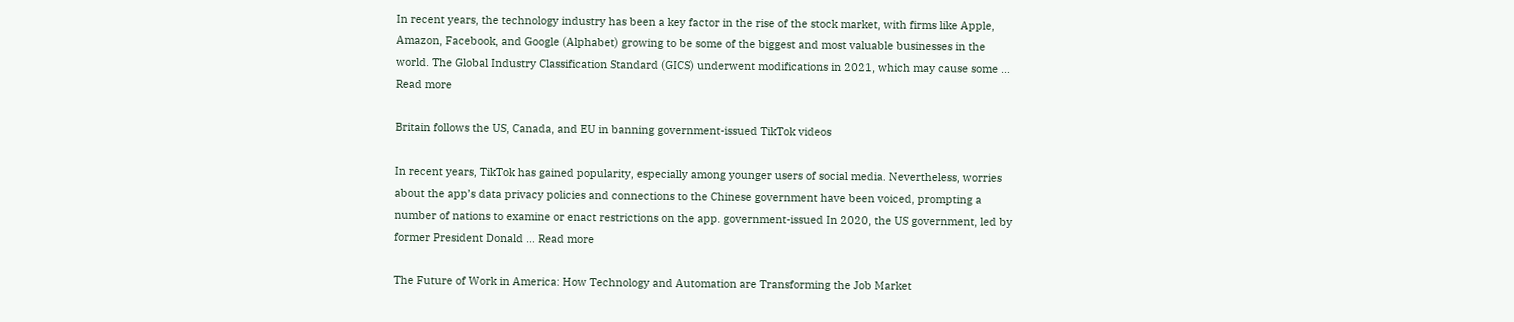In recent years, the technology industry has been a key factor in the rise of the stock market, with firms like Apple, Amazon, Facebook, and Google (Alphabet) growing to be some of the biggest and most valuable businesses in the world. The Global Industry Classification Standard (GICS) underwent modifications in 2021, which may cause some … Read more

Britain follows the US, Canada, and EU in banning government-issued TikTok videos

In recent years, TikTok has gained popularity, especially among younger users of social media. Nevertheless, worries about the app’s data privacy policies and connections to the Chinese government have been voiced, prompting a number of nations to examine or enact restrictions on the app. government-issued In 2020, the US government, led by former President Donald … Read more

The Future of Work in America: How Technology and Automation are Transforming the Job Market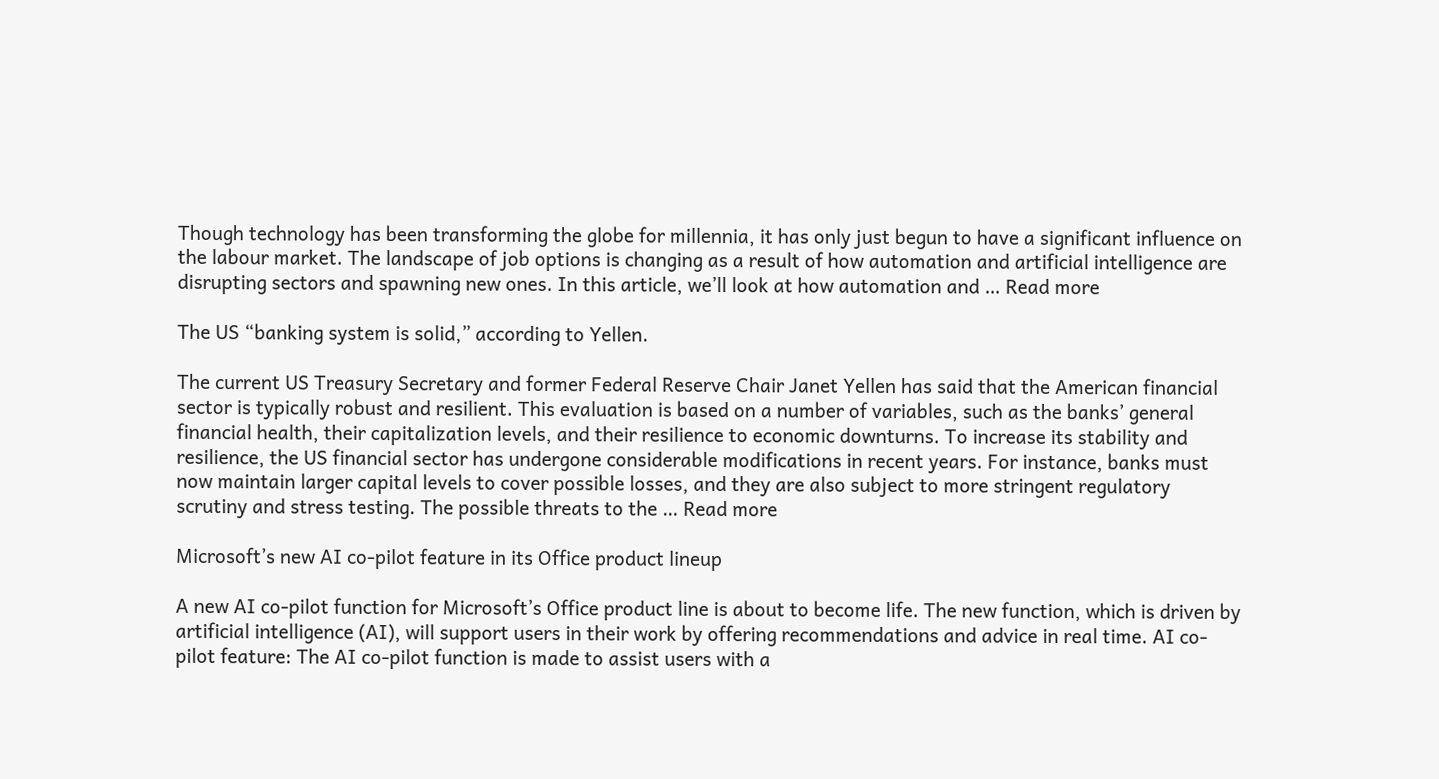Though technology has been transforming the globe for millennia, it has only just begun to have a significant influence on the labour market. The landscape of job options is changing as a result of how automation and artificial intelligence are disrupting sectors and spawning new ones. In this article, we’ll look at how automation and … Read more

The US “banking system is solid,” according to Yellen.

The current US Treasury Secretary and former Federal Reserve Chair Janet Yellen has said that the American financial sector is typically robust and resilient. This evaluation is based on a number of variables, such as the banks’ general financial health, their capitalization levels, and their resilience to economic downturns. To increase its stability and resilience, the US financial sector has undergone considerable modifications in recent years. For instance, banks must now maintain larger capital levels to cover possible losses, and they are also subject to more stringent regulatory scrutiny and stress testing. The possible threats to the … Read more

Microsoft’s new AI co-pilot feature in its Office product lineup

A new AI co-pilot function for Microsoft’s Office product line is about to become life. The new function, which is driven by artificial intelligence (AI), will support users in their work by offering recommendations and advice in real time. AI co-pilot feature: The AI co-pilot function is made to assist users with a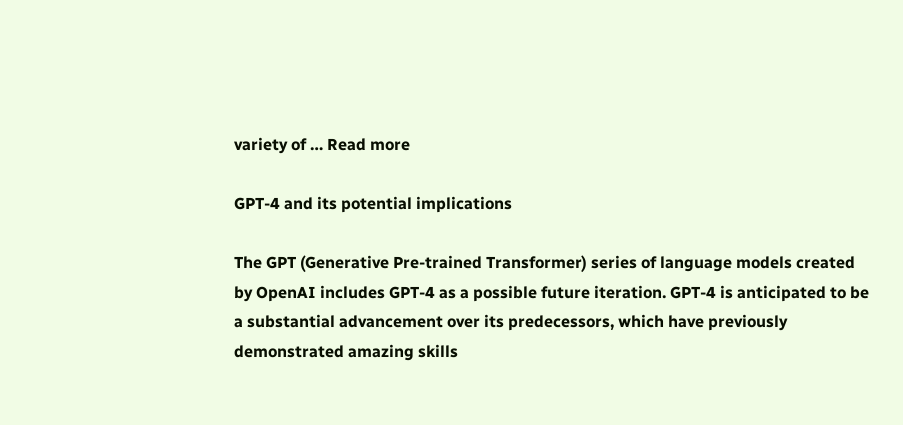variety of … Read more

GPT-4 and its potential implications

The GPT (Generative Pre-trained Transformer) series of language models created by OpenAI includes GPT-4 as a possible future iteration. GPT-4 is anticipated to be a substantial advancement over its predecessors, which have previously demonstrated amazing skills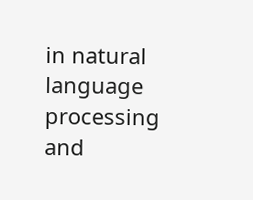in natural language processing and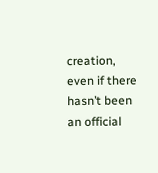creation, even if there hasn’t been an official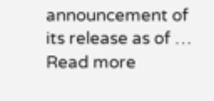announcement of its release as of … Read more